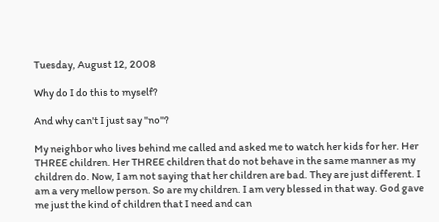Tuesday, August 12, 2008

Why do I do this to myself?

And why can't I just say "no"?

My neighbor who lives behind me called and asked me to watch her kids for her. Her THREE children. Her THREE children that do not behave in the same manner as my children do. Now, I am not saying that her children are bad. They are just different. I am a very mellow person. So are my children. I am very blessed in that way. God gave me just the kind of children that I need and can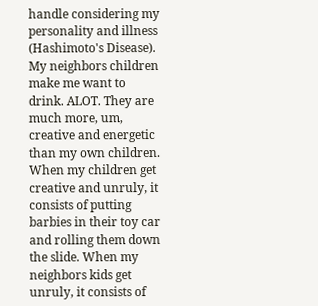handle considering my personality and illness (Hashimoto's Disease). My neighbors children make me want to drink. ALOT. They are much more, um, creative and energetic than my own children. When my children get creative and unruly, it consists of putting barbies in their toy car and rolling them down the slide. When my neighbors kids get unruly, it consists of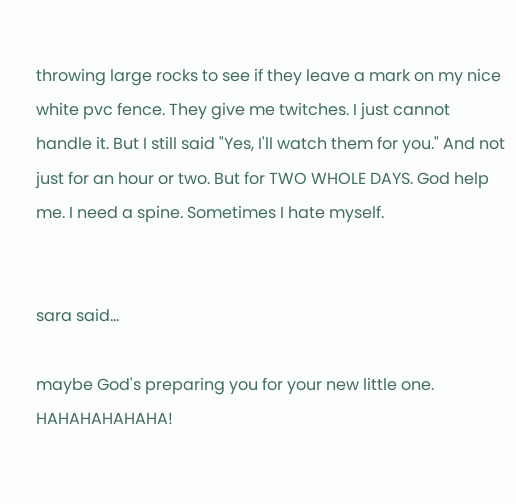throwing large rocks to see if they leave a mark on my nice white pvc fence. They give me twitches. I just cannot handle it. But I still said "Yes, I'll watch them for you." And not just for an hour or two. But for TWO WHOLE DAYS. God help me. I need a spine. Sometimes I hate myself.


sara said...

maybe God's preparing you for your new little one. HAHAHAHAHAHA!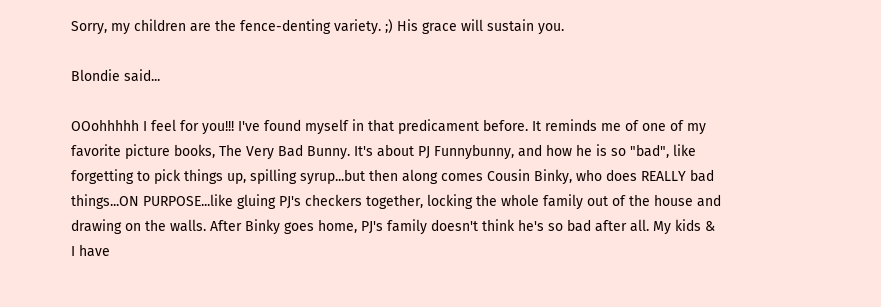Sorry, my children are the fence-denting variety. ;) His grace will sustain you.

Blondie said...

OOohhhhh I feel for you!!! I've found myself in that predicament before. It reminds me of one of my favorite picture books, The Very Bad Bunny. It's about PJ Funnybunny, and how he is so "bad", like forgetting to pick things up, spilling syrup...but then along comes Cousin Binky, who does REALLY bad things...ON PURPOSE...like gluing PJ's checkers together, locking the whole family out of the house and drawing on the walls. After Binky goes home, PJ's family doesn't think he's so bad after all. My kids & I have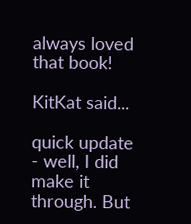always loved that book!

KitKat said...

quick update - well, I did make it through. But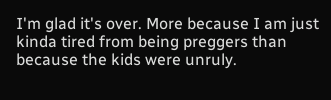I'm glad it's over. More because I am just kinda tired from being preggers than because the kids were unruly.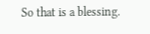So that is a blessing.